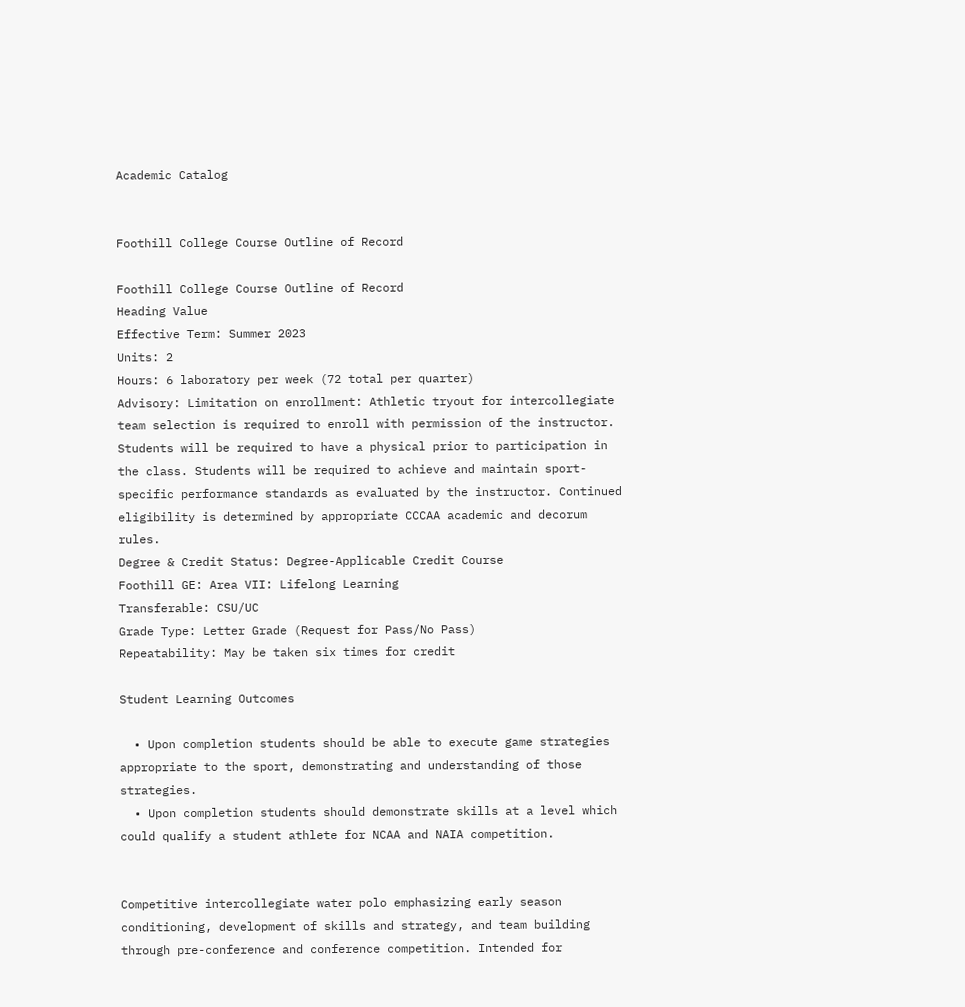Academic Catalog


Foothill College Course Outline of Record

Foothill College Course Outline of Record
Heading Value
Effective Term: Summer 2023
Units: 2
Hours: 6 laboratory per week (72 total per quarter)
Advisory: Limitation on enrollment: Athletic tryout for intercollegiate team selection is required to enroll with permission of the instructor. Students will be required to have a physical prior to participation in the class. Students will be required to achieve and maintain sport-specific performance standards as evaluated by the instructor. Continued eligibility is determined by appropriate CCCAA academic and decorum rules.
Degree & Credit Status: Degree-Applicable Credit Course
Foothill GE: Area VII: Lifelong Learning
Transferable: CSU/UC
Grade Type: Letter Grade (Request for Pass/No Pass)
Repeatability: May be taken six times for credit

Student Learning Outcomes

  • Upon completion students should be able to execute game strategies appropriate to the sport, demonstrating and understanding of those strategies.
  • Upon completion students should demonstrate skills at a level which could qualify a student athlete for NCAA and NAIA competition.


Competitive intercollegiate water polo emphasizing early season conditioning, development of skills and strategy, and team building through pre-conference and conference competition. Intended for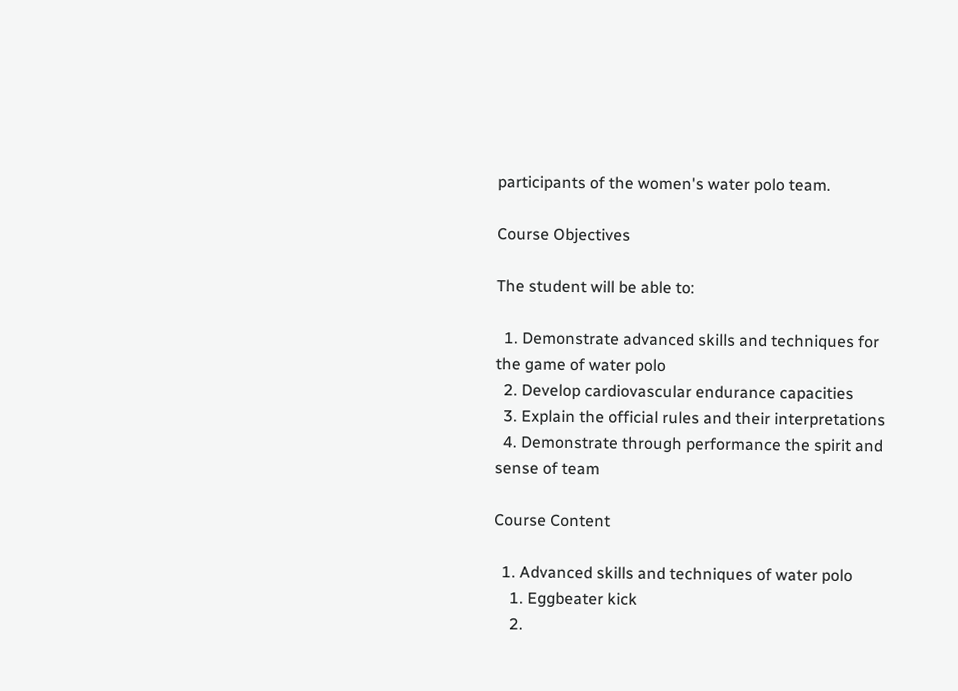participants of the women's water polo team.

Course Objectives

The student will be able to:

  1. Demonstrate advanced skills and techniques for the game of water polo
  2. Develop cardiovascular endurance capacities
  3. Explain the official rules and their interpretations
  4. Demonstrate through performance the spirit and sense of team

Course Content

  1. Advanced skills and techniques of water polo
    1. Eggbeater kick
    2.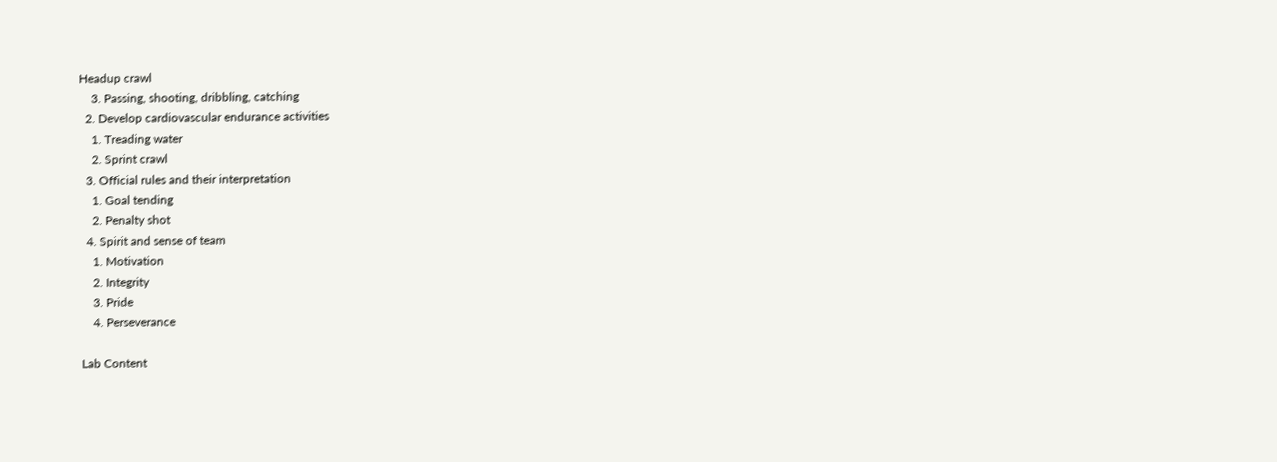Headup crawl
    3. Passing, shooting, dribbling, catching
  2. Develop cardiovascular endurance activities
    1. Treading water
    2. Sprint crawl
  3. Official rules and their interpretation
    1. Goal tending
    2. Penalty shot
  4. Spirit and sense of team
    1. Motivation
    2. Integrity
    3. Pride
    4. Perseverance

Lab Content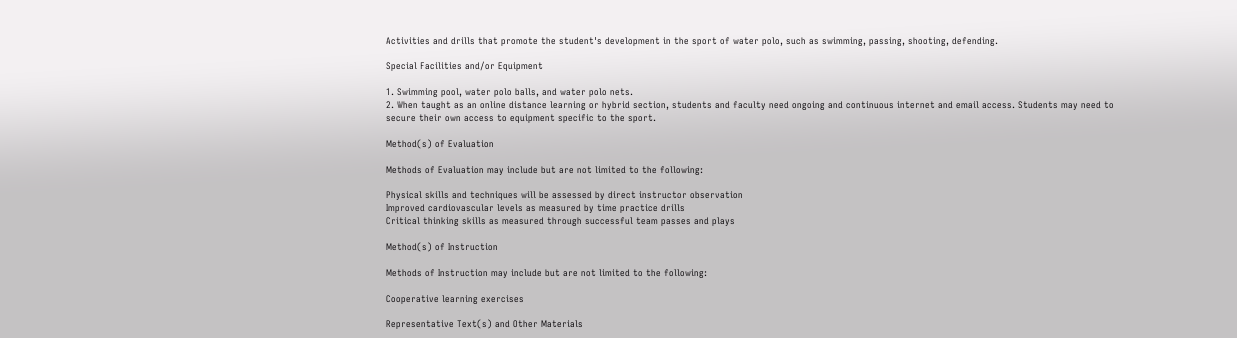Activities and drills that promote the student's development in the sport of water polo, such as swimming, passing, shooting, defending.

Special Facilities and/or Equipment

1. Swimming pool, water polo balls, and water polo nets.
2. When taught as an online distance learning or hybrid section, students and faculty need ongoing and continuous internet and email access. Students may need to secure their own access to equipment specific to the sport.

Method(s) of Evaluation

Methods of Evaluation may include but are not limited to the following:

Physical skills and techniques will be assessed by direct instructor observation
Improved cardiovascular levels as measured by time practice drills
Critical thinking skills as measured through successful team passes and plays

Method(s) of Instruction

Methods of Instruction may include but are not limited to the following:

Cooperative learning exercises

Representative Text(s) and Other Materials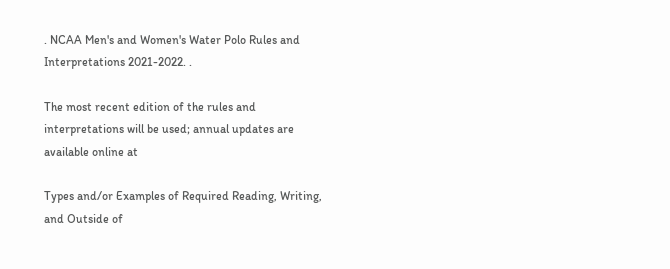. NCAA Men's and Women's Water Polo Rules and Interpretations 2021-2022. .

The most recent edition of the rules and interpretations will be used; annual updates are available online at

Types and/or Examples of Required Reading, Writing, and Outside of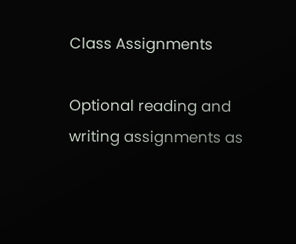Class Assignments

Optional reading and writing assignments as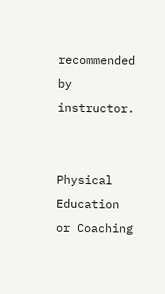recommended by instructor.


Physical Education or Coaching